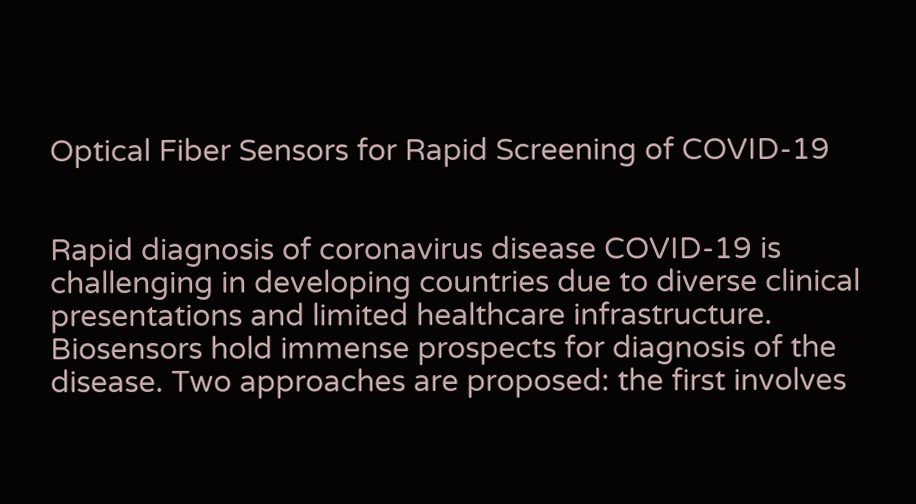Optical Fiber Sensors for Rapid Screening of COVID-19


Rapid diagnosis of coronavirus disease COVID-19 is challenging in developing countries due to diverse clinical presentations and limited healthcare infrastructure. Biosensors hold immense prospects for diagnosis of the disease. Two approaches are proposed: the first involves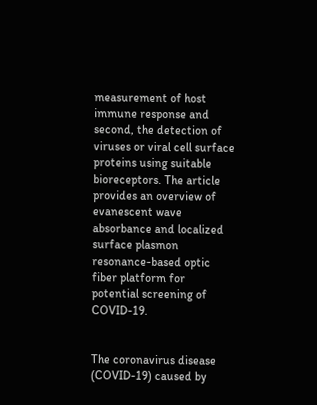measurement of host immune response and second, the detection of viruses or viral cell surface proteins using suitable bioreceptors. The article provides an overview of evanescent wave absorbance and localized surface plasmon resonance-based optic fiber platform for potential screening of COVID-19.


The coronavirus disease (COVID-19) caused by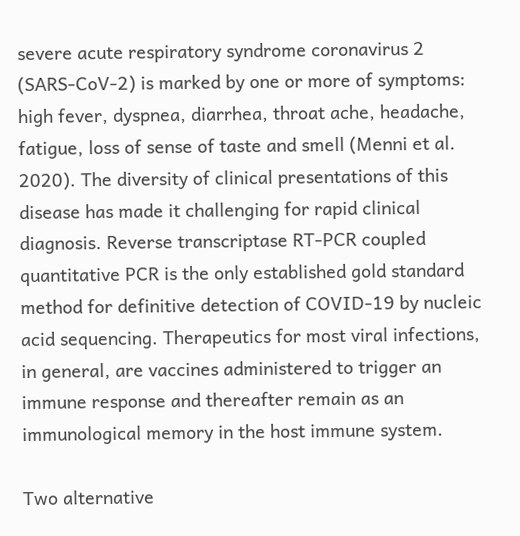severe acute respiratory syndrome coronavirus 2 (SARS-CoV-2) is marked by one or more of symptoms: high fever, dyspnea, diarrhea, throat ache, headache, fatigue, loss of sense of taste and smell (Menni et al. 2020). The diversity of clinical presentations of this disease has made it challenging for rapid clinical diagnosis. Reverse transcriptase RT-PCR coupled quantitative PCR is the only established gold standard method for definitive detection of COVID-19 by nucleic acid sequencing. Therapeutics for most viral infections, in general, are vaccines administered to trigger an immune response and thereafter remain as an immunological memory in the host immune system.

Two alternative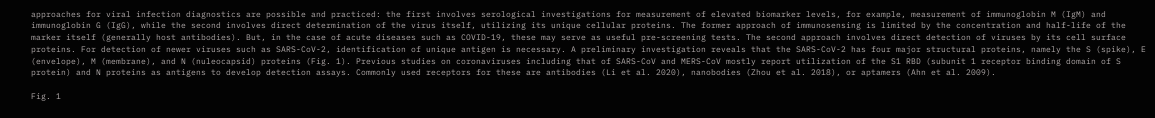approaches for viral infection diagnostics are possible and practiced: the first involves serological investigations for measurement of elevated biomarker levels, for example, measurement of immunoglobin M (IgM) and immunoglobin G (IgG), while the second involves direct determination of the virus itself, utilizing its unique cellular proteins. The former approach of immunosensing is limited by the concentration and half-life of the marker itself (generally host antibodies). But, in the case of acute diseases such as COVID-19, these may serve as useful pre-screening tests. The second approach involves direct detection of viruses by its cell surface proteins. For detection of newer viruses such as SARS-CoV-2, identification of unique antigen is necessary. A preliminary investigation reveals that the SARS-CoV-2 has four major structural proteins, namely the S (spike), E (envelope), M (membrane), and N (nuleocapsid) proteins (Fig. 1). Previous studies on coronaviruses including that of SARS-CoV and MERS-CoV mostly report utilization of the S1 RBD (subunit 1 receptor binding domain of S protein) and N proteins as antigens to develop detection assays. Commonly used receptors for these are antibodies (Li et al. 2020), nanobodies (Zhou et al. 2018), or aptamers (Ahn et al. 2009).

Fig. 1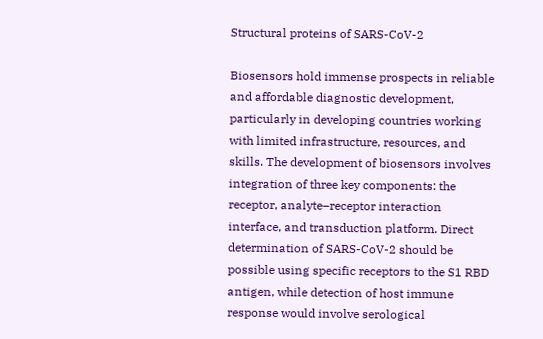Structural proteins of SARS-CoV-2

Biosensors hold immense prospects in reliable and affordable diagnostic development, particularly in developing countries working with limited infrastructure, resources, and skills. The development of biosensors involves integration of three key components: the receptor, analyte–receptor interaction interface, and transduction platform. Direct determination of SARS-CoV-2 should be possible using specific receptors to the S1 RBD antigen, while detection of host immune response would involve serological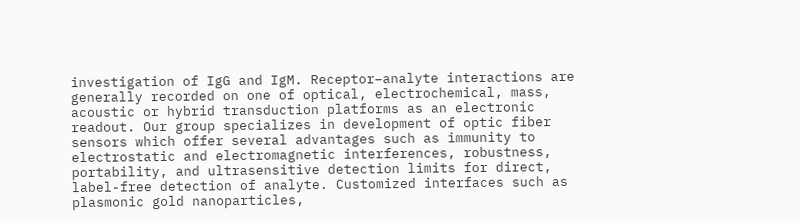investigation of IgG and IgM. Receptor–analyte interactions are generally recorded on one of optical, electrochemical, mass, acoustic or hybrid transduction platforms as an electronic readout. Our group specializes in development of optic fiber sensors which offer several advantages such as immunity to electrostatic and electromagnetic interferences, robustness, portability, and ultrasensitive detection limits for direct, label-free detection of analyte. Customized interfaces such as plasmonic gold nanoparticles,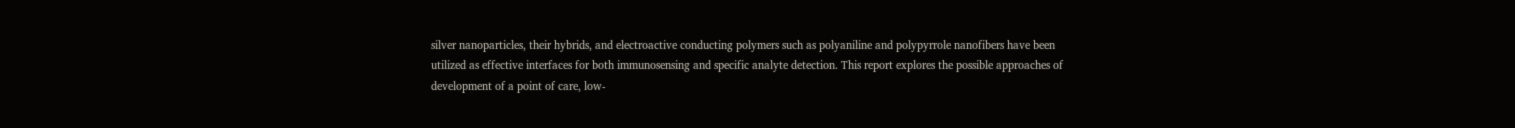silver nanoparticles, their hybrids, and electroactive conducting polymers such as polyaniline and polypyrrole nanofibers have been utilized as effective interfaces for both immunosensing and specific analyte detection. This report explores the possible approaches of development of a point of care, low-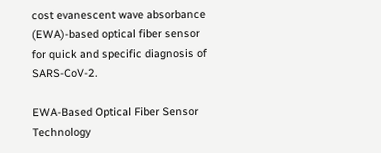cost evanescent wave absorbance (EWA)-based optical fiber sensor for quick and specific diagnosis of SARS-CoV-2.

EWA-Based Optical Fiber Sensor Technology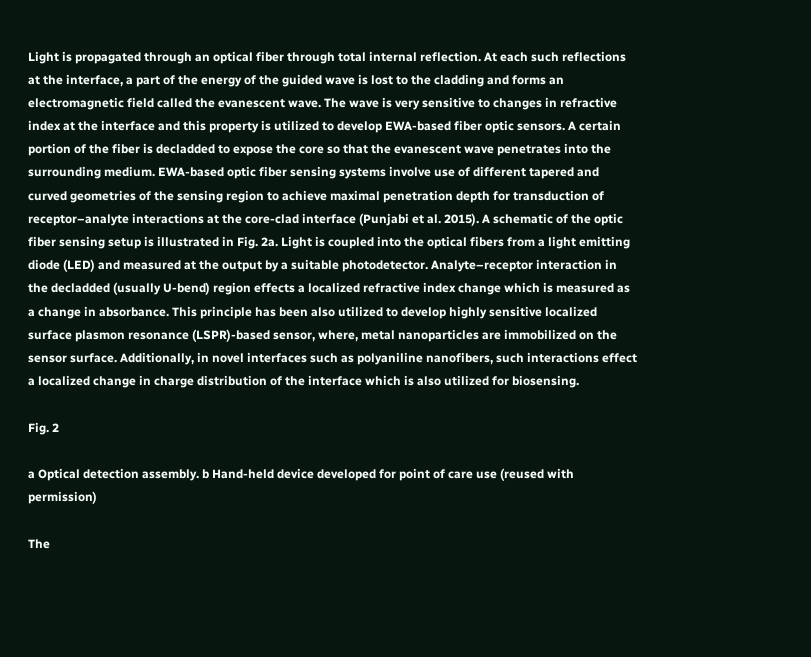Light is propagated through an optical fiber through total internal reflection. At each such reflections at the interface, a part of the energy of the guided wave is lost to the cladding and forms an electromagnetic field called the evanescent wave. The wave is very sensitive to changes in refractive index at the interface and this property is utilized to develop EWA-based fiber optic sensors. A certain portion of the fiber is decladded to expose the core so that the evanescent wave penetrates into the surrounding medium. EWA-based optic fiber sensing systems involve use of different tapered and curved geometries of the sensing region to achieve maximal penetration depth for transduction of receptor–analyte interactions at the core-clad interface (Punjabi et al. 2015). A schematic of the optic fiber sensing setup is illustrated in Fig. 2a. Light is coupled into the optical fibers from a light emitting diode (LED) and measured at the output by a suitable photodetector. Analyte–receptor interaction in the decladded (usually U-bend) region effects a localized refractive index change which is measured as a change in absorbance. This principle has been also utilized to develop highly sensitive localized surface plasmon resonance (LSPR)-based sensor, where, metal nanoparticles are immobilized on the sensor surface. Additionally, in novel interfaces such as polyaniline nanofibers, such interactions effect a localized change in charge distribution of the interface which is also utilized for biosensing.

Fig. 2

a Optical detection assembly. b Hand-held device developed for point of care use (reused with permission)

The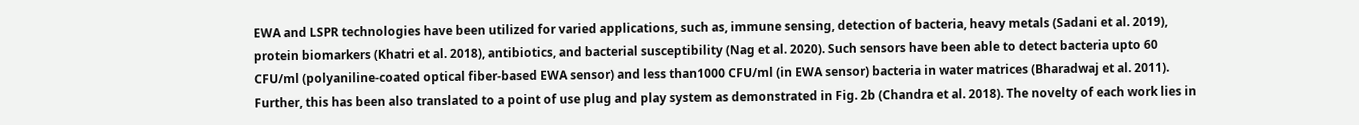EWA and LSPR technologies have been utilized for varied applications, such as, immune sensing, detection of bacteria, heavy metals (Sadani et al. 2019), protein biomarkers (Khatri et al. 2018), antibiotics, and bacterial susceptibility (Nag et al. 2020). Such sensors have been able to detect bacteria upto 60 CFU/ml (polyaniline-coated optical fiber-based EWA sensor) and less than1000 CFU/ml (in EWA sensor) bacteria in water matrices (Bharadwaj et al. 2011). Further, this has been also translated to a point of use plug and play system as demonstrated in Fig. 2b (Chandra et al. 2018). The novelty of each work lies in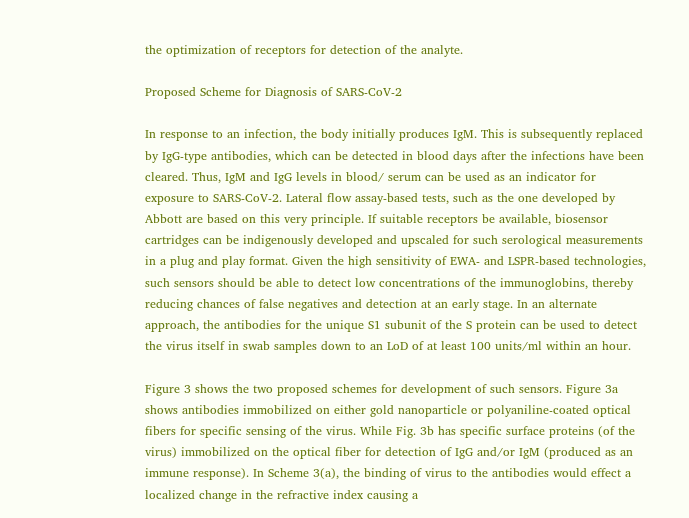the optimization of receptors for detection of the analyte.

Proposed Scheme for Diagnosis of SARS-CoV-2

In response to an infection, the body initially produces IgM. This is subsequently replaced by IgG-type antibodies, which can be detected in blood days after the infections have been cleared. Thus, IgM and IgG levels in blood/ serum can be used as an indicator for exposure to SARS-CoV-2. Lateral flow assay-based tests, such as the one developed by Abbott are based on this very principle. If suitable receptors be available, biosensor cartridges can be indigenously developed and upscaled for such serological measurements in a plug and play format. Given the high sensitivity of EWA- and LSPR-based technologies, such sensors should be able to detect low concentrations of the immunoglobins, thereby reducing chances of false negatives and detection at an early stage. In an alternate approach, the antibodies for the unique S1 subunit of the S protein can be used to detect the virus itself in swab samples down to an LoD of at least 100 units/ml within an hour.

Figure 3 shows the two proposed schemes for development of such sensors. Figure 3a shows antibodies immobilized on either gold nanoparticle or polyaniline-coated optical fibers for specific sensing of the virus. While Fig. 3b has specific surface proteins (of the virus) immobilized on the optical fiber for detection of IgG and/or IgM (produced as an immune response). In Scheme 3(a), the binding of virus to the antibodies would effect a localized change in the refractive index causing a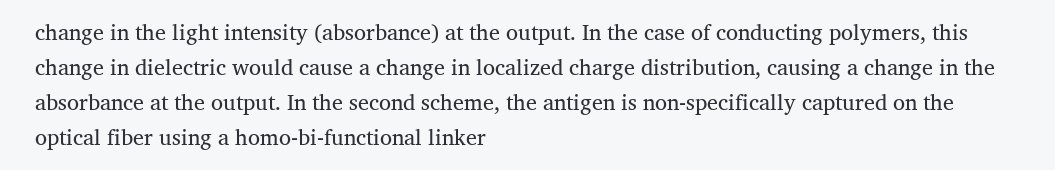change in the light intensity (absorbance) at the output. In the case of conducting polymers, this change in dielectric would cause a change in localized charge distribution, causing a change in the absorbance at the output. In the second scheme, the antigen is non-specifically captured on the optical fiber using a homo-bi-functional linker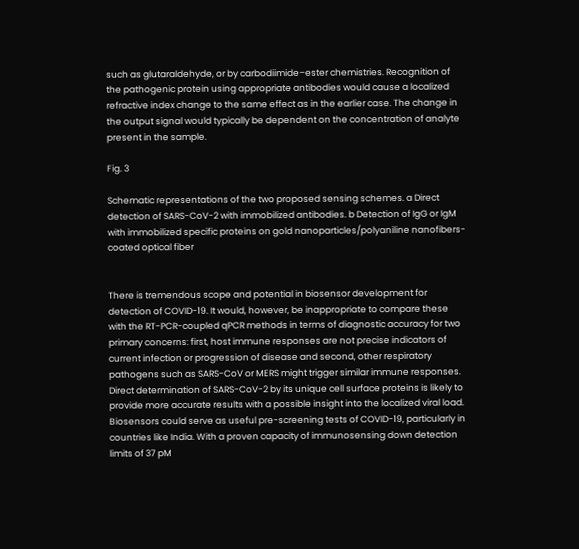such as glutaraldehyde, or by carbodiimide–ester chemistries. Recognition of the pathogenic protein using appropriate antibodies would cause a localized refractive index change to the same effect as in the earlier case. The change in the output signal would typically be dependent on the concentration of analyte present in the sample.

Fig. 3

Schematic representations of the two proposed sensing schemes. a Direct detection of SARS-CoV-2 with immobilized antibodies. b Detection of IgG or IgM with immobilized specific proteins on gold nanoparticles/polyaniline nanofibers-coated optical fiber


There is tremendous scope and potential in biosensor development for detection of COVID-19. It would, however, be inappropriate to compare these with the RT-PCR-coupled qPCR methods in terms of diagnostic accuracy for two primary concerns: first, host immune responses are not precise indicators of current infection or progression of disease and second, other respiratory pathogens such as SARS-CoV or MERS might trigger similar immune responses. Direct determination of SARS-CoV-2 by its unique cell surface proteins is likely to provide more accurate results with a possible insight into the localized viral load. Biosensors could serve as useful pre-screening tests of COVID-19, particularly in countries like India. With a proven capacity of immunosensing down detection limits of 37 pM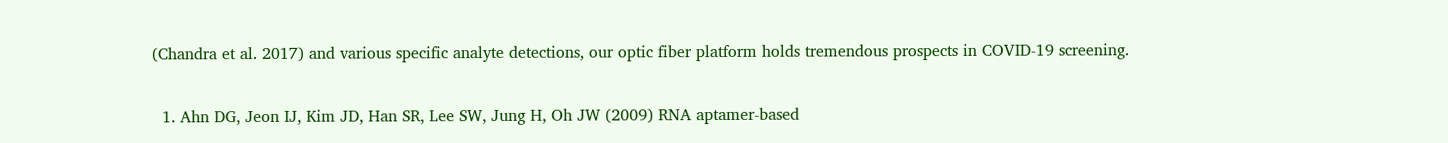(Chandra et al. 2017) and various specific analyte detections, our optic fiber platform holds tremendous prospects in COVID-19 screening.


  1. Ahn DG, Jeon IJ, Kim JD, Han SR, Lee SW, Jung H, Oh JW (2009) RNA aptamer-based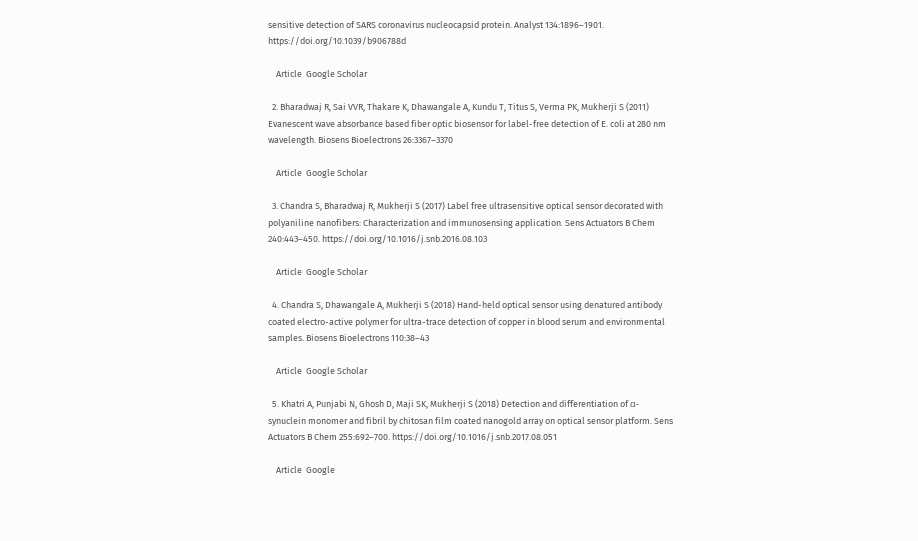sensitive detection of SARS coronavirus nucleocapsid protein. Analyst 134:1896–1901. https://doi.org/10.1039/b906788d

    Article  Google Scholar

  2. Bharadwaj R, Sai VVR, Thakare K, Dhawangale A, Kundu T, Titus S, Verma PK, Mukherji S (2011) Evanescent wave absorbance based fiber optic biosensor for label-free detection of E. coli at 280 nm wavelength. Biosens Bioelectrons 26:3367–3370

    Article  Google Scholar

  3. Chandra S, Bharadwaj R, Mukherji S (2017) Label free ultrasensitive optical sensor decorated with polyaniline nanofibers: Characterization and immunosensing application. Sens Actuators B Chem 240:443–450. https://doi.org/10.1016/j.snb.2016.08.103

    Article  Google Scholar

  4. Chandra S, Dhawangale A, Mukherji S (2018) Hand-held optical sensor using denatured antibody coated electro-active polymer for ultra-trace detection of copper in blood serum and environmental samples. Biosens Bioelectrons 110:38–43

    Article  Google Scholar

  5. Khatri A, Punjabi N, Ghosh D, Maji SK, Mukherji S (2018) Detection and differentiation of α-synuclein monomer and fibril by chitosan film coated nanogold array on optical sensor platform. Sens Actuators B Chem 255:692–700. https://doi.org/10.1016/j.snb.2017.08.051

    Article  Google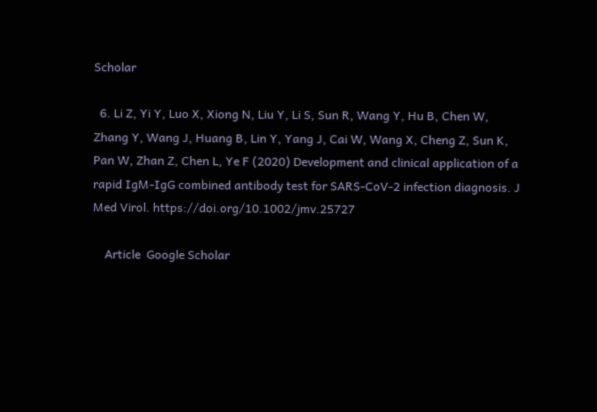Scholar

  6. Li Z, Yi Y, Luo X, Xiong N, Liu Y, Li S, Sun R, Wang Y, Hu B, Chen W, Zhang Y, Wang J, Huang B, Lin Y, Yang J, Cai W, Wang X, Cheng Z, Sun K, Pan W, Zhan Z, Chen L, Ye F (2020) Development and clinical application of a rapid IgM-IgG combined antibody test for SARS-CoV-2 infection diagnosis. J Med Virol. https://doi.org/10.1002/jmv.25727

    Article  Google Scholar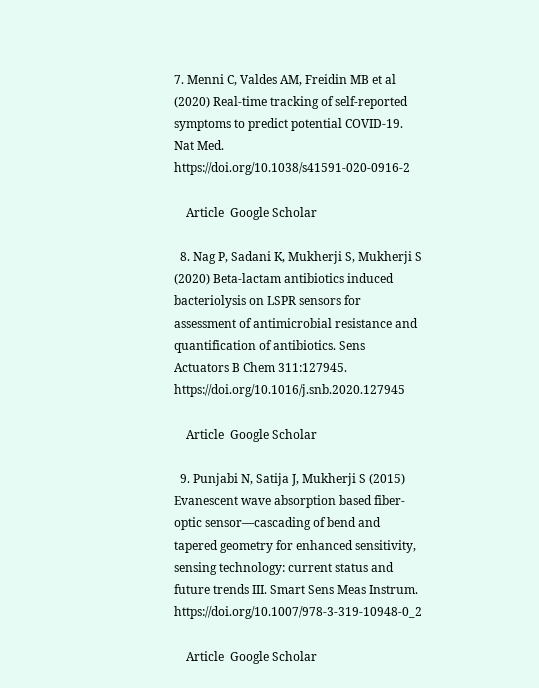7. Menni C, Valdes AM, Freidin MB et al (2020) Real-time tracking of self-reported symptoms to predict potential COVID-19. Nat Med. https://doi.org/10.1038/s41591-020-0916-2

    Article  Google Scholar

  8. Nag P, Sadani K, Mukherji S, Mukherji S (2020) Beta-lactam antibiotics induced bacteriolysis on LSPR sensors for assessment of antimicrobial resistance and quantification of antibiotics. Sens Actuators B Chem 311:127945. https://doi.org/10.1016/j.snb.2020.127945

    Article  Google Scholar

  9. Punjabi N, Satija J, Mukherji S (2015) Evanescent wave absorption based fiber-optic sensor—cascading of bend and tapered geometry for enhanced sensitivity, sensing technology: current status and future trends III. Smart Sens Meas Instrum. https://doi.org/10.1007/978-3-319-10948-0_2

    Article  Google Scholar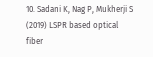10. Sadani K, Nag P, Mukherji S (2019) LSPR based optical fiber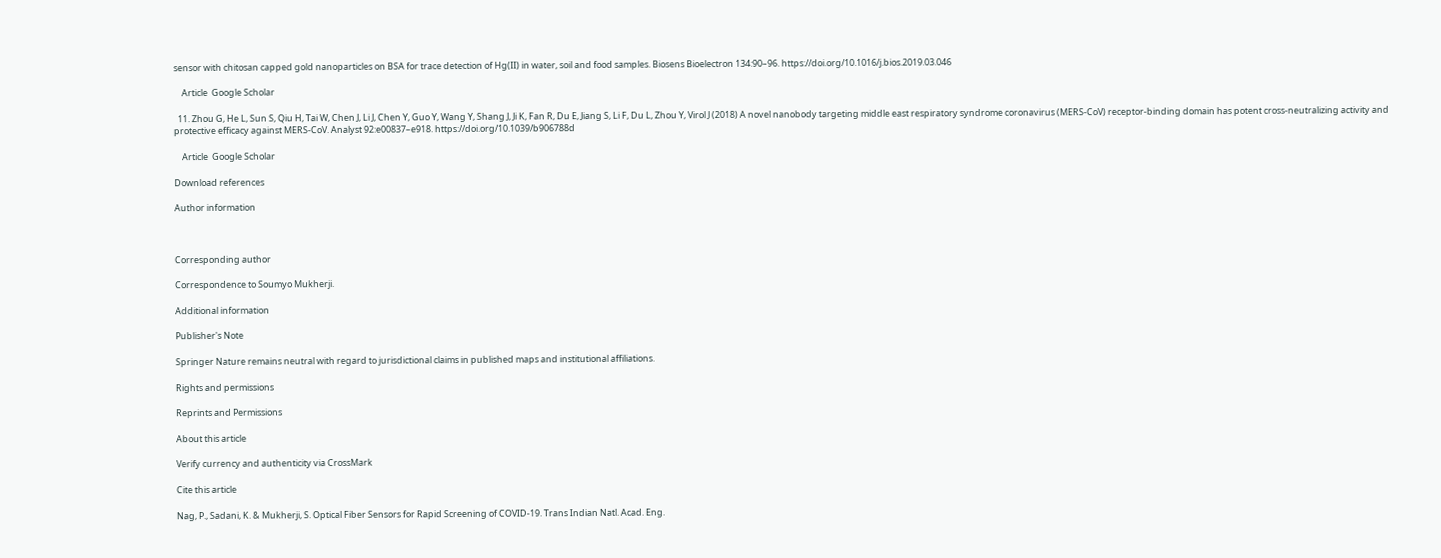sensor with chitosan capped gold nanoparticles on BSA for trace detection of Hg(II) in water, soil and food samples. Biosens Bioelectron 134:90–96. https://doi.org/10.1016/j.bios.2019.03.046

    Article  Google Scholar

  11. Zhou G, He L, Sun S, Qiu H, Tai W, Chen J, Li J, Chen Y, Guo Y, Wang Y, Shang J, Ji K, Fan R, Du E, Jiang S, Li F, Du L, Zhou Y, Virol J (2018) A novel nanobody targeting middle east respiratory syndrome coronavirus (MERS-CoV) receptor-binding domain has potent cross-neutralizing activity and protective efficacy against MERS-CoV. Analyst 92:e00837–e918. https://doi.org/10.1039/b906788d

    Article  Google Scholar

Download references

Author information



Corresponding author

Correspondence to Soumyo Mukherji.

Additional information

Publisher's Note

Springer Nature remains neutral with regard to jurisdictional claims in published maps and institutional affiliations.

Rights and permissions

Reprints and Permissions

About this article

Verify currency and authenticity via CrossMark

Cite this article

Nag, P., Sadani, K. & Mukherji, S. Optical Fiber Sensors for Rapid Screening of COVID-19. Trans Indian Natl. Acad. Eng.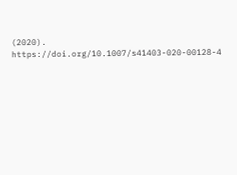(2020). https://doi.org/10.1007/s41403-020-00128-4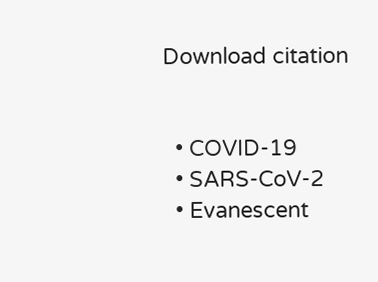Download citation


  • COVID-19
  • SARS-CoV-2
  • Evanescent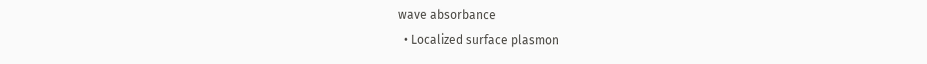wave absorbance
  • Localized surface plasmon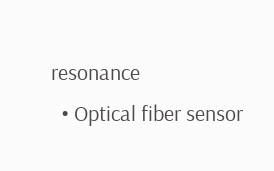resonance
  • Optical fiber sensor